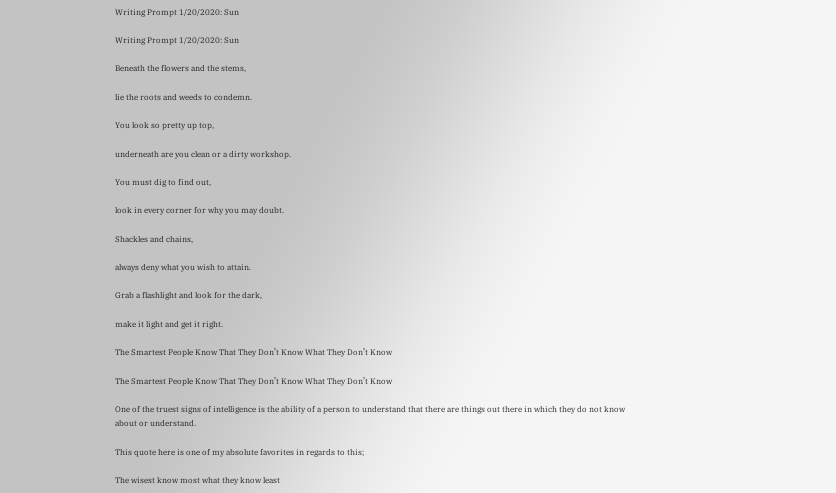Writing Prompt 1/20/2020: Sun

Writing Prompt 1/20/2020: Sun

Beneath the flowers and the stems,

lie the roots and weeds to condemn.

You look so pretty up top,

underneath are you clean or a dirty workshop.

You must dig to find out,

look in every corner for why you may doubt.

Shackles and chains,

always deny what you wish to attain.

Grab a flashlight and look for the dark,

make it light and get it right.

The Smartest People Know That They Don’t Know What They Don’t Know

The Smartest People Know That They Don’t Know What They Don’t Know

One of the truest signs of intelligence is the ability of a person to understand that there are things out there in which they do not know about or understand.

This quote here is one of my absolute favorites in regards to this;

The wisest know most what they know least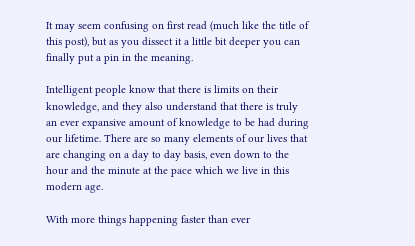It may seem confusing on first read (much like the title of this post), but as you dissect it a little bit deeper you can finally put a pin in the meaning.

Intelligent people know that there is limits on their knowledge, and they also understand that there is truly an ever expansive amount of knowledge to be had during our lifetime. There are so many elements of our lives that are changing on a day to day basis, even down to the hour and the minute at the pace which we live in this modern age.

With more things happening faster than ever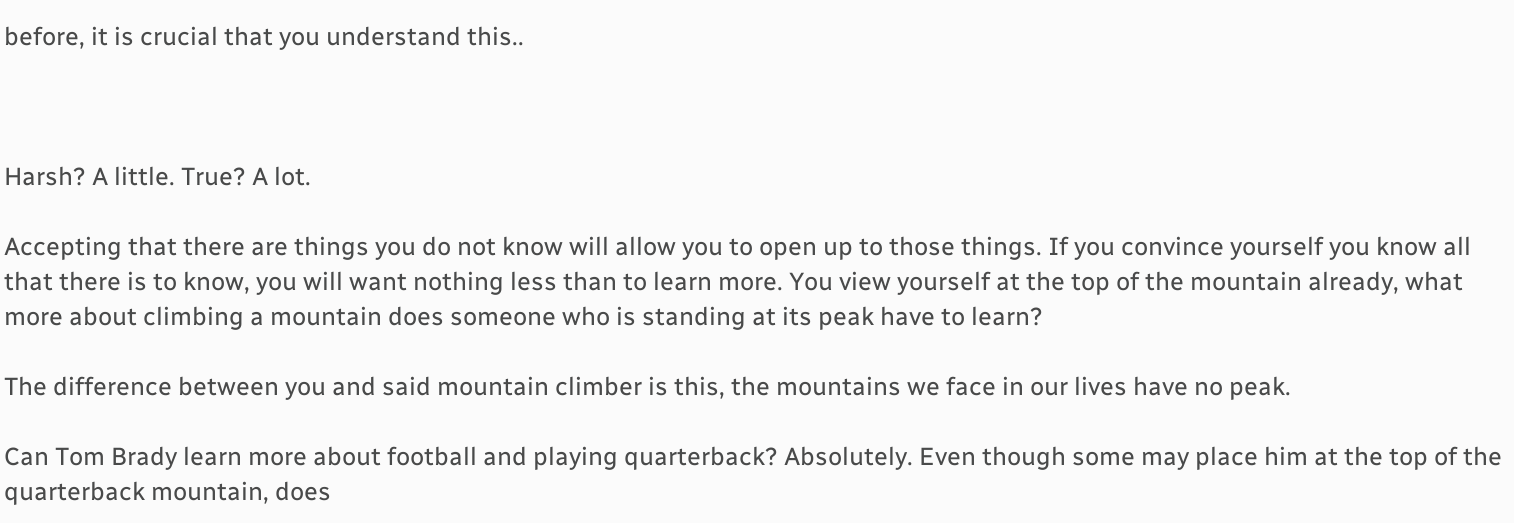before, it is crucial that you understand this..



Harsh? A little. True? A lot.

Accepting that there are things you do not know will allow you to open up to those things. If you convince yourself you know all that there is to know, you will want nothing less than to learn more. You view yourself at the top of the mountain already, what more about climbing a mountain does someone who is standing at its peak have to learn?

The difference between you and said mountain climber is this, the mountains we face in our lives have no peak.

Can Tom Brady learn more about football and playing quarterback? Absolutely. Even though some may place him at the top of the quarterback mountain, does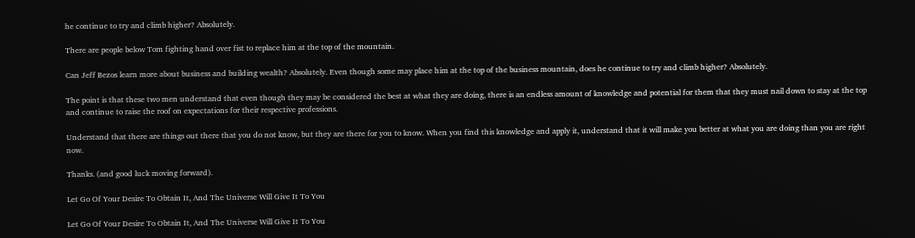he continue to try and climb higher? Absolutely.

There are people below Tom fighting hand over fist to replace him at the top of the mountain.

Can Jeff Bezos learn more about business and building wealth? Absolutely. Even though some may place him at the top of the business mountain, does he continue to try and climb higher? Absolutely.

The point is that these two men understand that even though they may be considered the best at what they are doing, there is an endless amount of knowledge and potential for them that they must nail down to stay at the top and continue to raise the roof on expectations for their respective professions.

Understand that there are things out there that you do not know, but they are there for you to know. When you find this knowledge and apply it, understand that it will make you better at what you are doing than you are right now.

Thanks. (and good luck moving forward).

Let Go Of Your Desire To Obtain It, And The Universe Will Give It To You

Let Go Of Your Desire To Obtain It, And The Universe Will Give It To You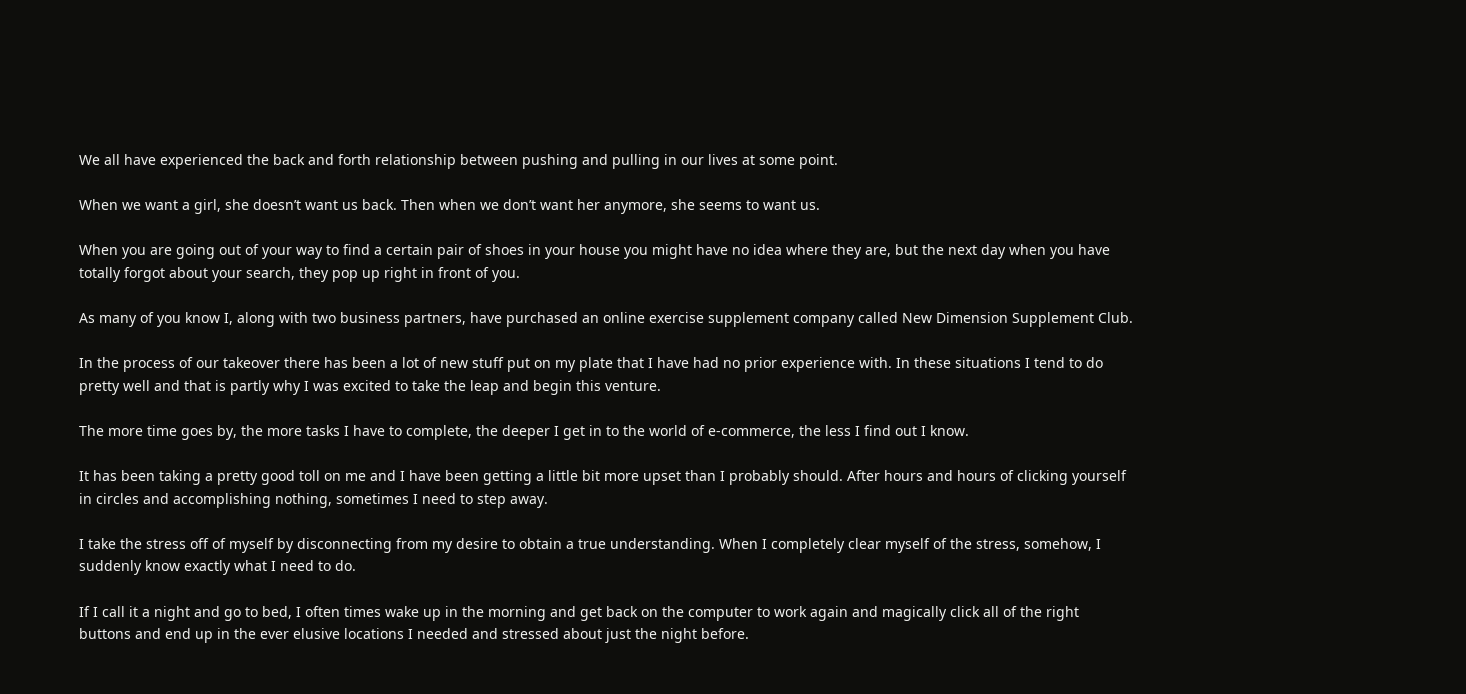We all have experienced the back and forth relationship between pushing and pulling in our lives at some point.

When we want a girl, she doesn’t want us back. Then when we don’t want her anymore, she seems to want us.

When you are going out of your way to find a certain pair of shoes in your house you might have no idea where they are, but the next day when you have totally forgot about your search, they pop up right in front of you.

As many of you know I, along with two business partners, have purchased an online exercise supplement company called New Dimension Supplement Club.

In the process of our takeover there has been a lot of new stuff put on my plate that I have had no prior experience with. In these situations I tend to do pretty well and that is partly why I was excited to take the leap and begin this venture.

The more time goes by, the more tasks I have to complete, the deeper I get in to the world of e-commerce, the less I find out I know.

It has been taking a pretty good toll on me and I have been getting a little bit more upset than I probably should. After hours and hours of clicking yourself in circles and accomplishing nothing, sometimes I need to step away.

I take the stress off of myself by disconnecting from my desire to obtain a true understanding. When I completely clear myself of the stress, somehow, I suddenly know exactly what I need to do.

If I call it a night and go to bed, I often times wake up in the morning and get back on the computer to work again and magically click all of the right buttons and end up in the ever elusive locations I needed and stressed about just the night before.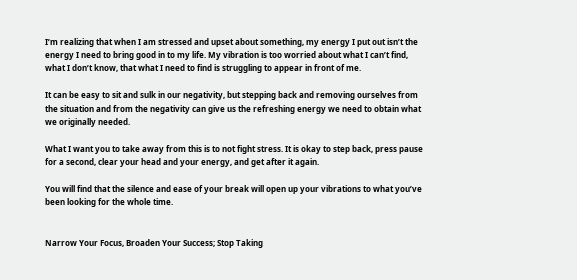I’m realizing that when I am stressed and upset about something, my energy I put out isn’t the energy I need to bring good in to my life. My vibration is too worried about what I can’t find, what I don’t know, that what I need to find is struggling to appear in front of me.

It can be easy to sit and sulk in our negativity, but stepping back and removing ourselves from the situation and from the negativity can give us the refreshing energy we need to obtain what we originally needed.

What I want you to take away from this is to not fight stress. It is okay to step back, press pause for a second, clear your head and your energy, and get after it again.

You will find that the silence and ease of your break will open up your vibrations to what you’ve been looking for the whole time.


Narrow Your Focus, Broaden Your Success; Stop Taking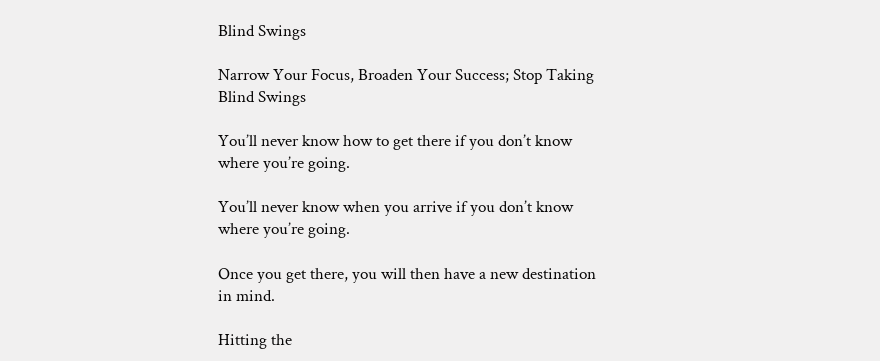Blind Swings

Narrow Your Focus, Broaden Your Success; Stop Taking Blind Swings

You’ll never know how to get there if you don’t know where you’re going.

You’ll never know when you arrive if you don’t know where you’re going.

Once you get there, you will then have a new destination in mind.

Hitting the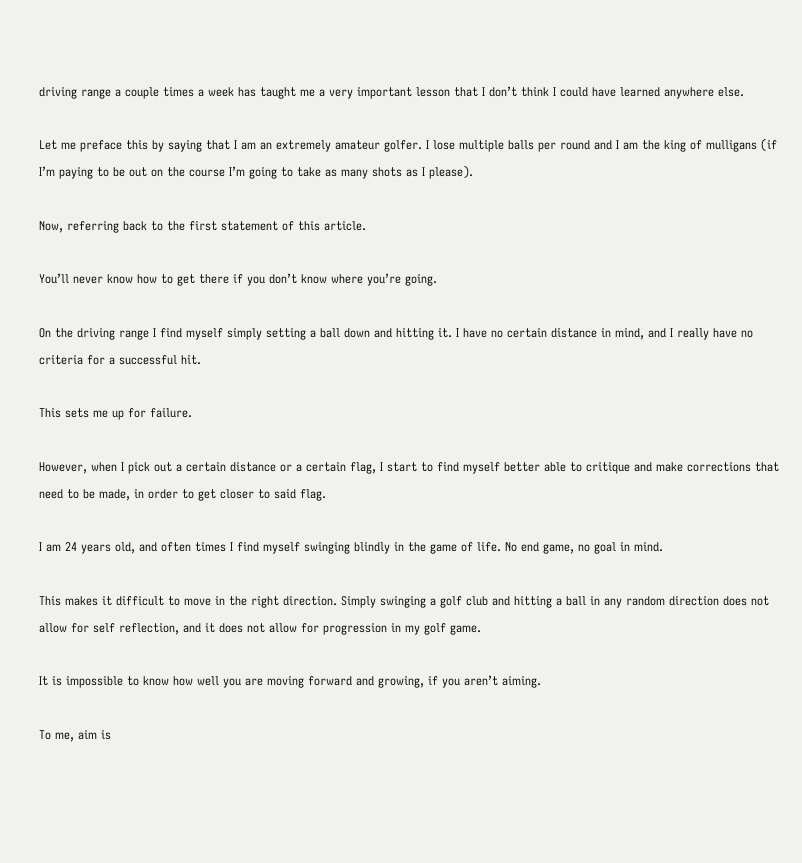driving range a couple times a week has taught me a very important lesson that I don’t think I could have learned anywhere else.

Let me preface this by saying that I am an extremely amateur golfer. I lose multiple balls per round and I am the king of mulligans (if I’m paying to be out on the course I’m going to take as many shots as I please).

Now, referring back to the first statement of this article.

You’ll never know how to get there if you don’t know where you’re going.

On the driving range I find myself simply setting a ball down and hitting it. I have no certain distance in mind, and I really have no criteria for a successful hit.

This sets me up for failure.

However, when I pick out a certain distance or a certain flag, I start to find myself better able to critique and make corrections that need to be made, in order to get closer to said flag.

I am 24 years old, and often times I find myself swinging blindly in the game of life. No end game, no goal in mind.

This makes it difficult to move in the right direction. Simply swinging a golf club and hitting a ball in any random direction does not allow for self reflection, and it does not allow for progression in my golf game.

It is impossible to know how well you are moving forward and growing, if you aren’t aiming.

To me, aim is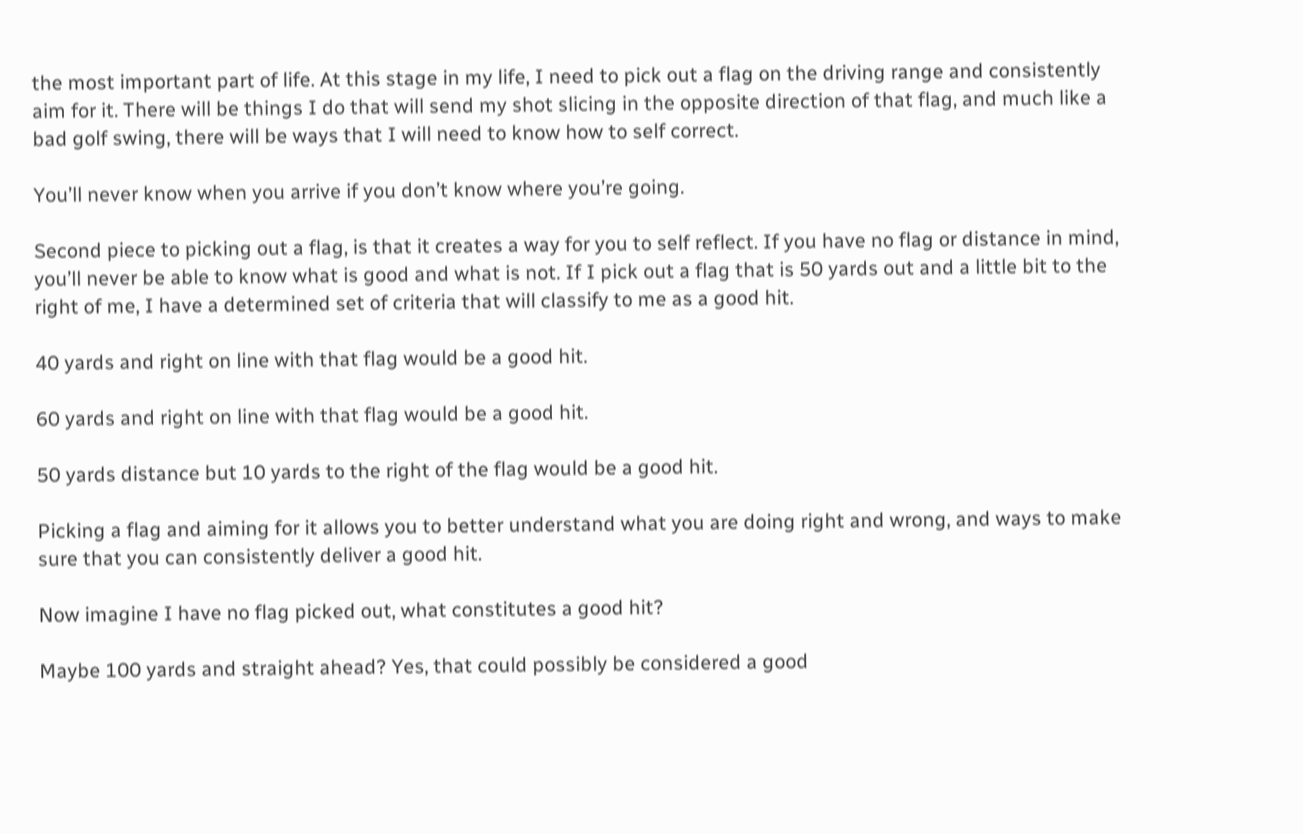the most important part of life. At this stage in my life, I need to pick out a flag on the driving range and consistently aim for it. There will be things I do that will send my shot slicing in the opposite direction of that flag, and much like a bad golf swing, there will be ways that I will need to know how to self correct.

You’ll never know when you arrive if you don’t know where you’re going.

Second piece to picking out a flag, is that it creates a way for you to self reflect. If you have no flag or distance in mind, you’ll never be able to know what is good and what is not. If I pick out a flag that is 50 yards out and a little bit to the right of me, I have a determined set of criteria that will classify to me as a good hit.

40 yards and right on line with that flag would be a good hit.

60 yards and right on line with that flag would be a good hit.

50 yards distance but 10 yards to the right of the flag would be a good hit.

Picking a flag and aiming for it allows you to better understand what you are doing right and wrong, and ways to make sure that you can consistently deliver a good hit.

Now imagine I have no flag picked out, what constitutes a good hit?

Maybe 100 yards and straight ahead? Yes, that could possibly be considered a good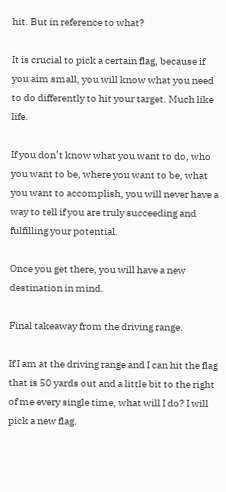hit. But in reference to what?

It is crucial to pick a certain flag, because if you aim small, you will know what you need to do differently to hit your target. Much like life.

If you don’t know what you want to do, who you want to be, where you want to be, what you want to accomplish, you will never have a way to tell if you are truly succeeding and fulfilling your potential.

Once you get there, you will have a new destination in mind.

Final takeaway from the driving range.

If I am at the driving range and I can hit the flag that is 50 yards out and a little bit to the right of me every single time, what will I do? I will pick a new flag.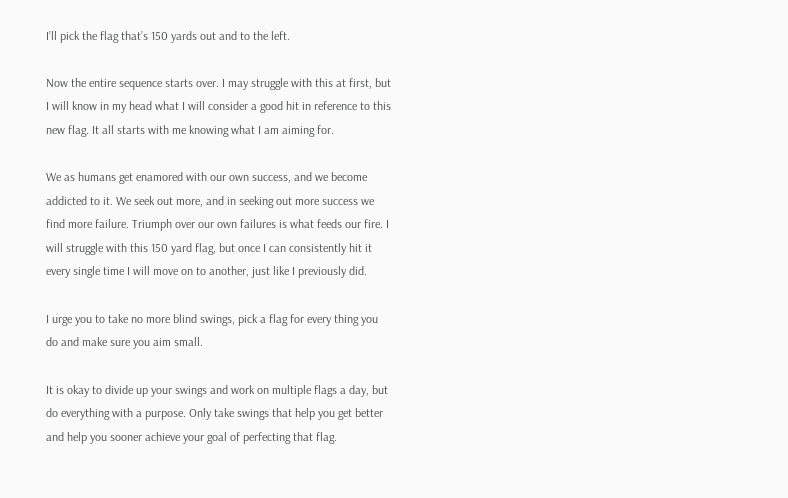I’ll pick the flag that’s 150 yards out and to the left.

Now the entire sequence starts over. I may struggle with this at first, but I will know in my head what I will consider a good hit in reference to this new flag. It all starts with me knowing what I am aiming for.

We as humans get enamored with our own success, and we become addicted to it. We seek out more, and in seeking out more success we find more failure. Triumph over our own failures is what feeds our fire. I will struggle with this 150 yard flag, but once I can consistently hit it every single time I will move on to another, just like I previously did.

I urge you to take no more blind swings, pick a flag for every thing you do and make sure you aim small.

It is okay to divide up your swings and work on multiple flags a day, but do everything with a purpose. Only take swings that help you get better and help you sooner achieve your goal of perfecting that flag.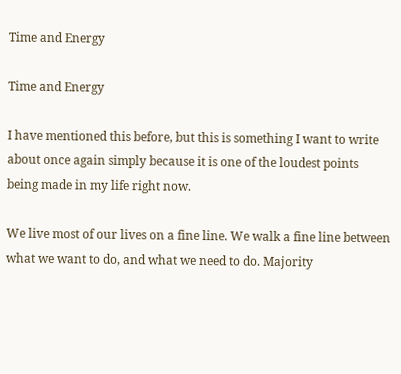Time and Energy

Time and Energy

I have mentioned this before, but this is something I want to write about once again simply because it is one of the loudest points being made in my life right now.

We live most of our lives on a fine line. We walk a fine line between what we want to do, and what we need to do. Majority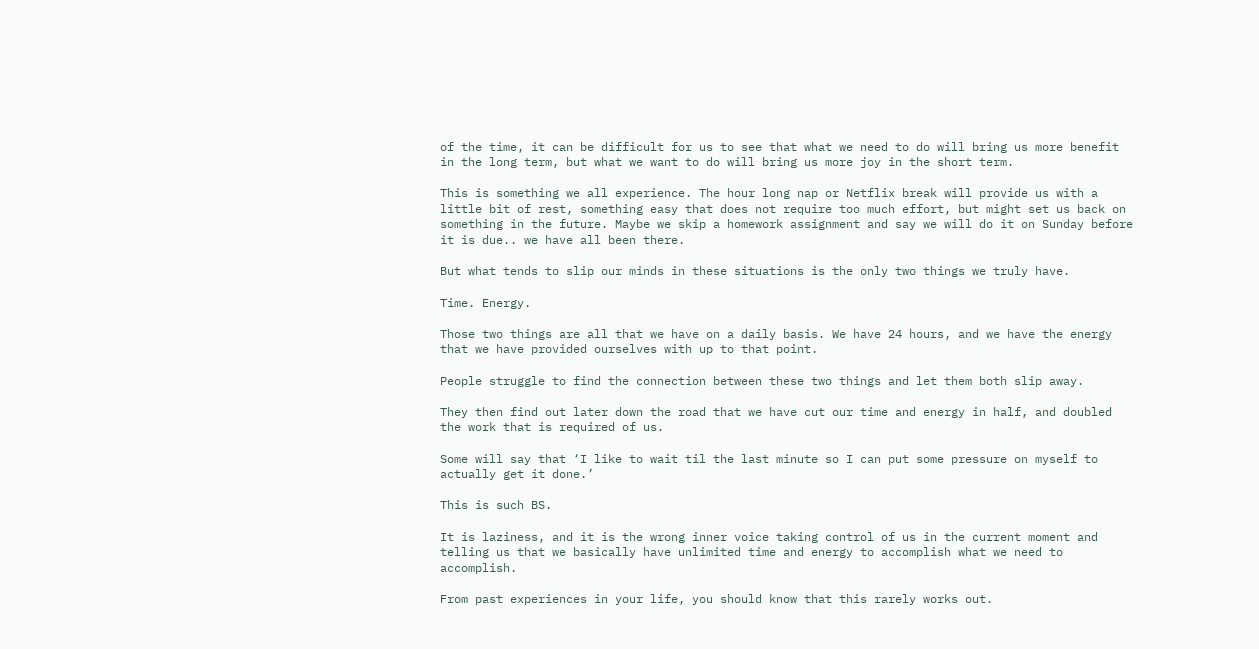of the time, it can be difficult for us to see that what we need to do will bring us more benefit in the long term, but what we want to do will bring us more joy in the short term.

This is something we all experience. The hour long nap or Netflix break will provide us with a little bit of rest, something easy that does not require too much effort, but might set us back on something in the future. Maybe we skip a homework assignment and say we will do it on Sunday before it is due.. we have all been there.

But what tends to slip our minds in these situations is the only two things we truly have.

Time. Energy.

Those two things are all that we have on a daily basis. We have 24 hours, and we have the energy that we have provided ourselves with up to that point.

People struggle to find the connection between these two things and let them both slip away.

They then find out later down the road that we have cut our time and energy in half, and doubled the work that is required of us.

Some will say that ‘I like to wait til the last minute so I can put some pressure on myself to actually get it done.’

This is such BS.

It is laziness, and it is the wrong inner voice taking control of us in the current moment and telling us that we basically have unlimited time and energy to accomplish what we need to accomplish.

From past experiences in your life, you should know that this rarely works out.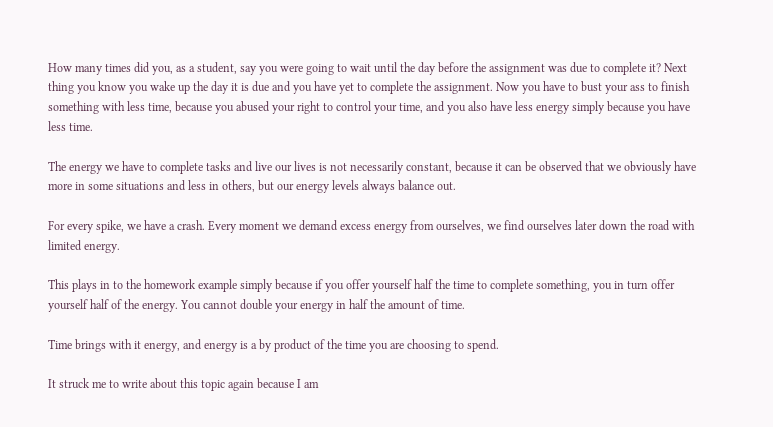How many times did you, as a student, say you were going to wait until the day before the assignment was due to complete it? Next thing you know you wake up the day it is due and you have yet to complete the assignment. Now you have to bust your ass to finish something with less time, because you abused your right to control your time, and you also have less energy simply because you have less time.

The energy we have to complete tasks and live our lives is not necessarily constant, because it can be observed that we obviously have more in some situations and less in others, but our energy levels always balance out.

For every spike, we have a crash. Every moment we demand excess energy from ourselves, we find ourselves later down the road with limited energy.

This plays in to the homework example simply because if you offer yourself half the time to complete something, you in turn offer yourself half of the energy. You cannot double your energy in half the amount of time.

Time brings with it energy, and energy is a by product of the time you are choosing to spend.

It struck me to write about this topic again because I am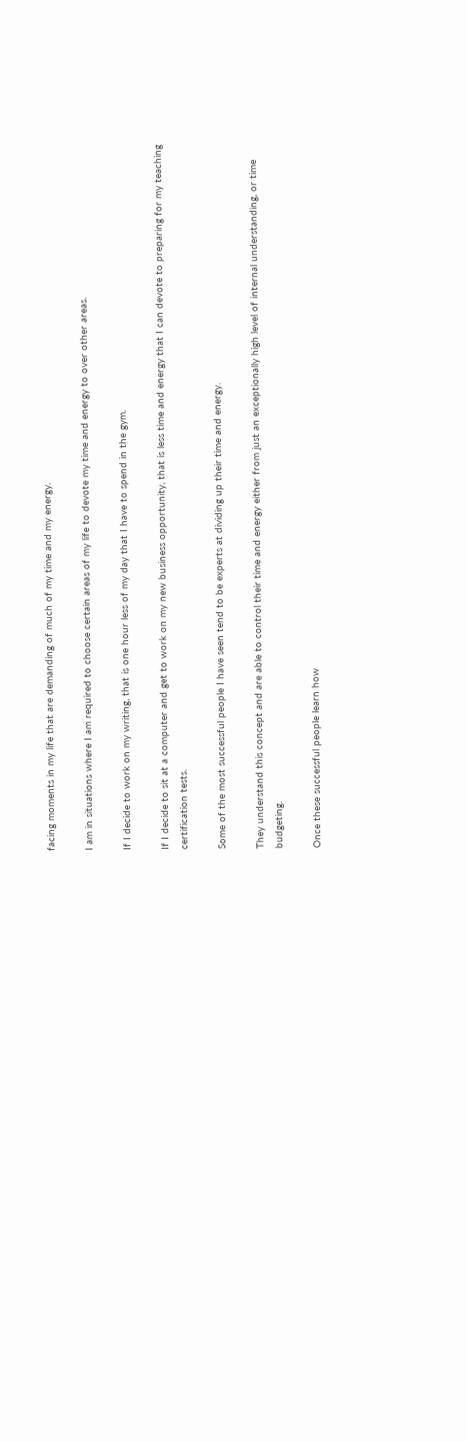facing moments in my life that are demanding of much of my time and my energy.

I am in situations where I am required to choose certain areas of my life to devote my time and energy to over other areas.

If I decide to work on my writing, that is one hour less of my day that I have to spend in the gym.

If I decide to sit at a computer and get to work on my new business opportunity, that is less time and energy that I can devote to preparing for my teaching certification tests.

Some of the most successful people I have seen tend to be experts at dividing up their time and energy.

They understand this concept and are able to control their time and energy either from just an exceptionally high level of internal understanding, or time budgeting.

Once these successful people learn how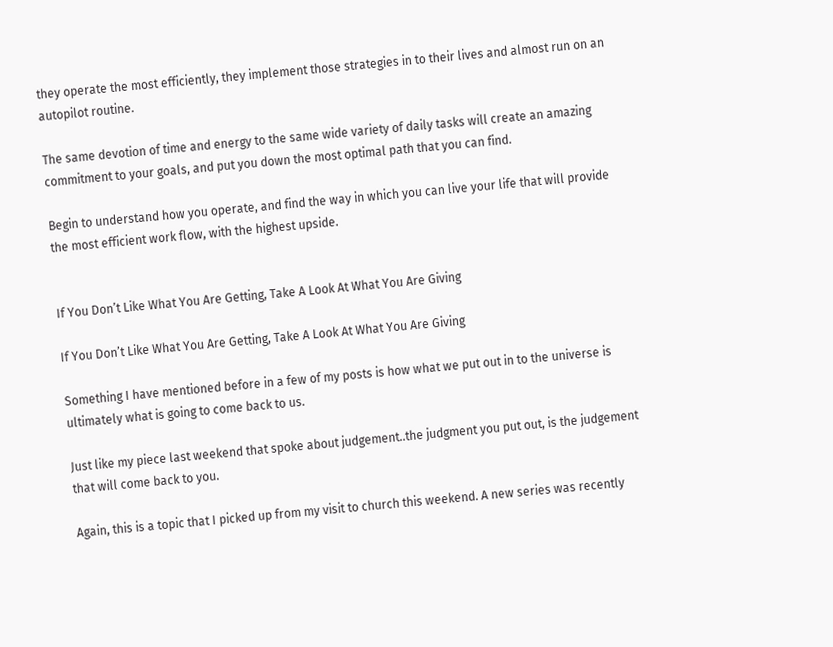they operate the most efficiently, they implement those strategies in to their lives and almost run on an autopilot routine.

The same devotion of time and energy to the same wide variety of daily tasks will create an amazing commitment to your goals, and put you down the most optimal path that you can find.

Begin to understand how you operate, and find the way in which you can live your life that will provide the most efficient work flow, with the highest upside.


If You Don’t Like What You Are Getting, Take A Look At What You Are Giving

If You Don’t Like What You Are Getting, Take A Look At What You Are Giving

Something I have mentioned before in a few of my posts is how what we put out in to the universe is ultimately what is going to come back to us.

Just like my piece last weekend that spoke about judgement..the judgment you put out, is the judgement that will come back to you.

Again, this is a topic that I picked up from my visit to church this weekend. A new series was recently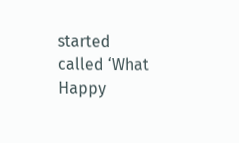started called ‘What Happy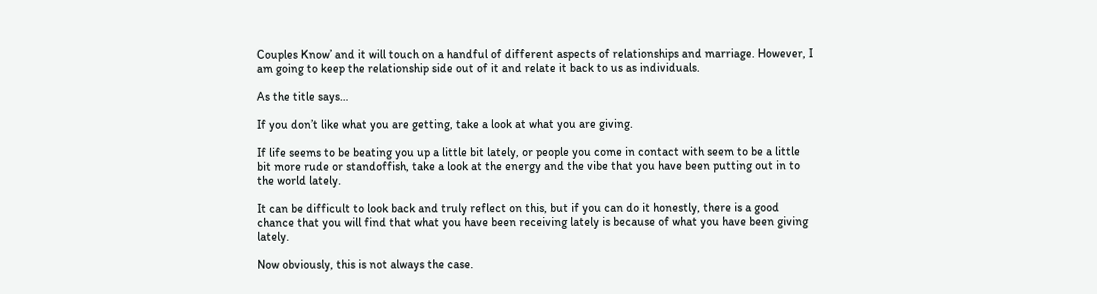Couples Know’ and it will touch on a handful of different aspects of relationships and marriage. However, I am going to keep the relationship side out of it and relate it back to us as individuals.

As the title says…

If you don’t like what you are getting, take a look at what you are giving.

If life seems to be beating you up a little bit lately, or people you come in contact with seem to be a little bit more rude or standoffish, take a look at the energy and the vibe that you have been putting out in to the world lately.

It can be difficult to look back and truly reflect on this, but if you can do it honestly, there is a good chance that you will find that what you have been receiving lately is because of what you have been giving lately.

Now obviously, this is not always the case.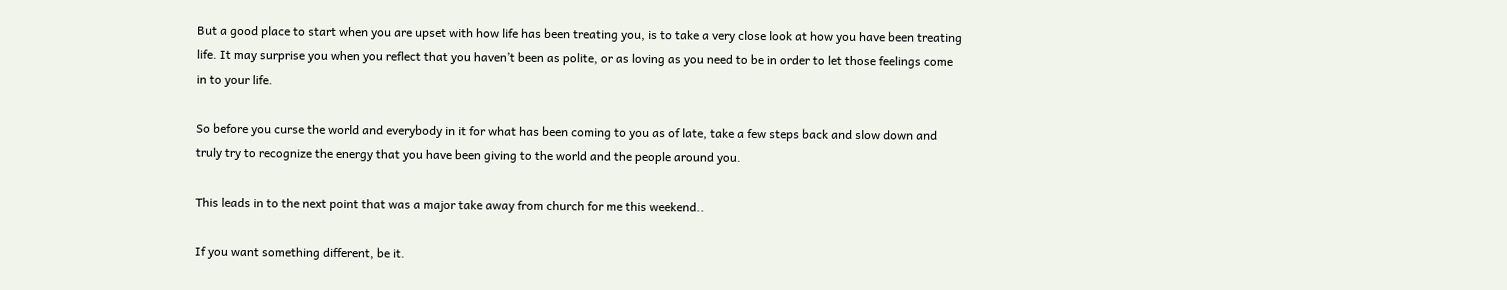But a good place to start when you are upset with how life has been treating you, is to take a very close look at how you have been treating life. It may surprise you when you reflect that you haven’t been as polite, or as loving as you need to be in order to let those feelings come in to your life.

So before you curse the world and everybody in it for what has been coming to you as of late, take a few steps back and slow down and truly try to recognize the energy that you have been giving to the world and the people around you.

This leads in to the next point that was a major take away from church for me this weekend..

If you want something different, be it.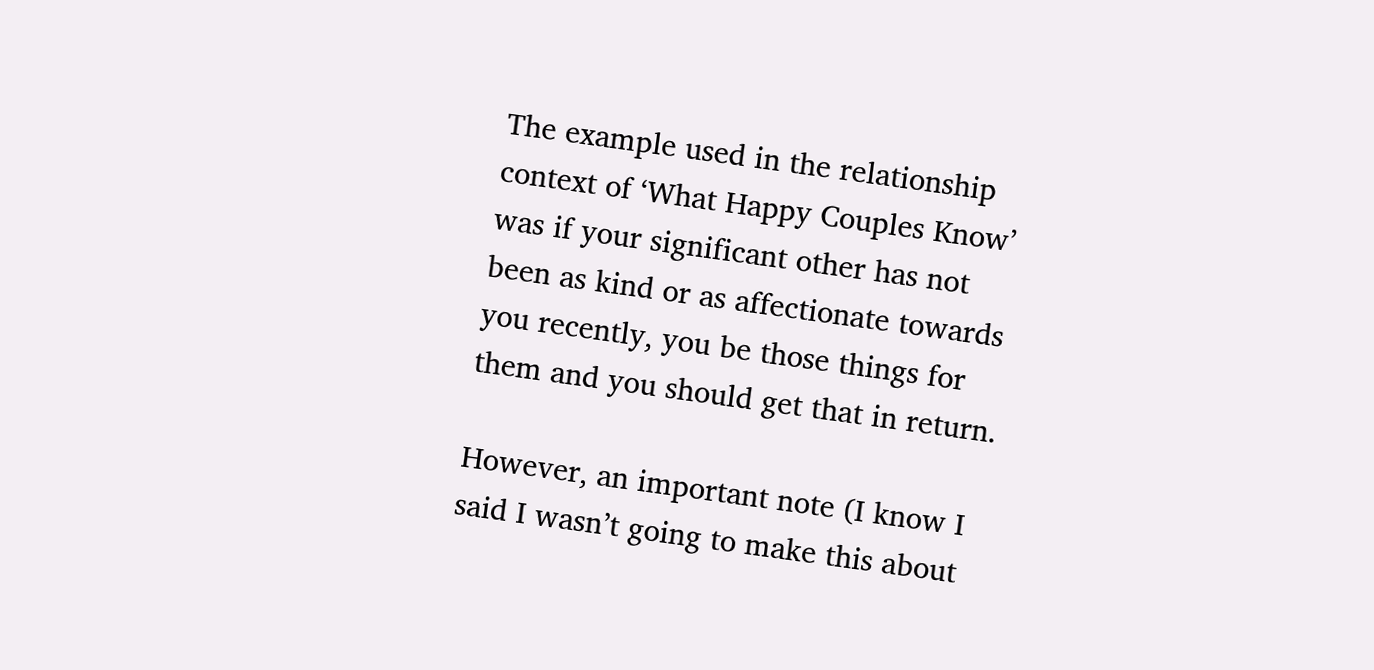The example used in the relationship context of ‘What Happy Couples Know’ was if your significant other has not been as kind or as affectionate towards you recently, you be those things for them and you should get that in return.

However, an important note (I know I said I wasn’t going to make this about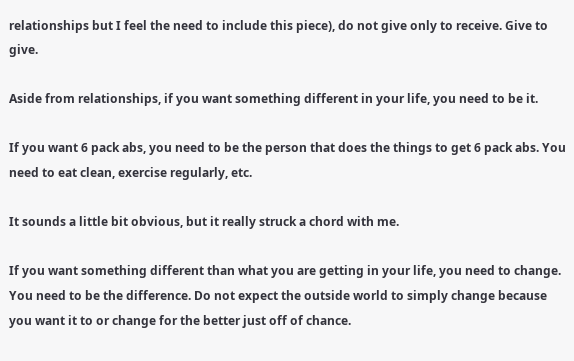relationships but I feel the need to include this piece), do not give only to receive. Give to give.

Aside from relationships, if you want something different in your life, you need to be it.

If you want 6 pack abs, you need to be the person that does the things to get 6 pack abs. You need to eat clean, exercise regularly, etc.

It sounds a little bit obvious, but it really struck a chord with me.

If you want something different than what you are getting in your life, you need to change. You need to be the difference. Do not expect the outside world to simply change because you want it to or change for the better just off of chance.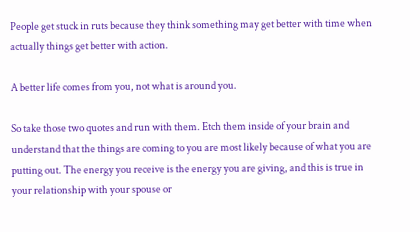People get stuck in ruts because they think something may get better with time when actually things get better with action.

A better life comes from you, not what is around you.

So take those two quotes and run with them. Etch them inside of your brain and understand that the things are coming to you are most likely because of what you are putting out. The energy you receive is the energy you are giving, and this is true in your relationship with your spouse or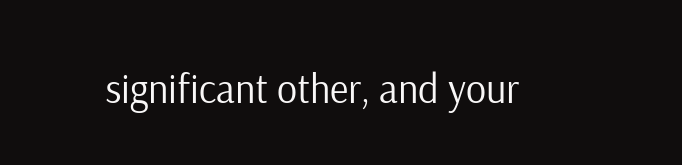significant other, and your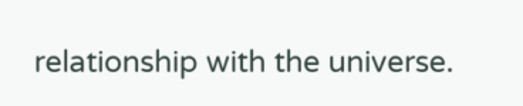relationship with the universe.